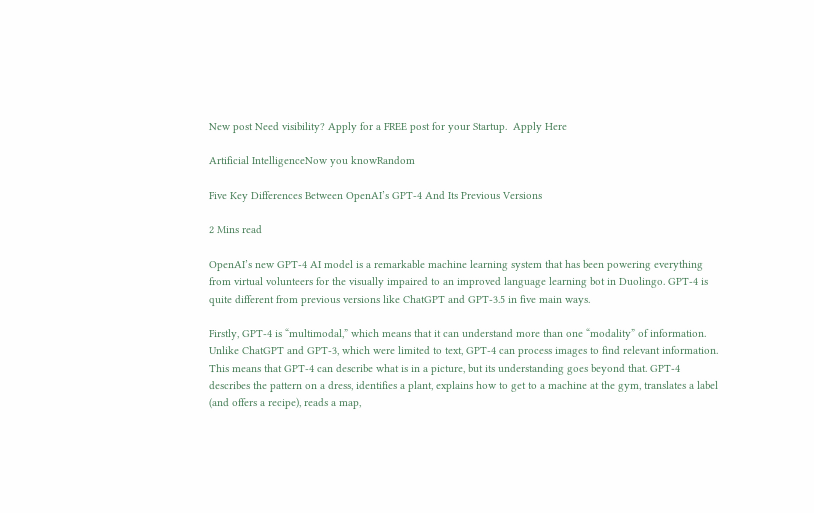New post Need visibility? Apply for a FREE post for your Startup.  Apply Here

Artificial IntelligenceNow you knowRandom

Five Key Differences Between OpenAI’s GPT-4 And Its Previous Versions

2 Mins read

OpenAI’s new GPT-4 AI model is a remarkable machine learning system that has been powering everything from virtual volunteers for the visually impaired to an improved language learning bot in Duolingo. GPT-4 is quite different from previous versions like ChatGPT and GPT-3.5 in five main ways.

Firstly, GPT-4 is “multimodal,” which means that it can understand more than one “modality” of information. Unlike ChatGPT and GPT-3, which were limited to text, GPT-4 can process images to find relevant information. This means that GPT-4 can describe what is in a picture, but its understanding goes beyond that. GPT-4 describes the pattern on a dress, identifies a plant, explains how to get to a machine at the gym, translates a label (and offers a recipe), reads a map,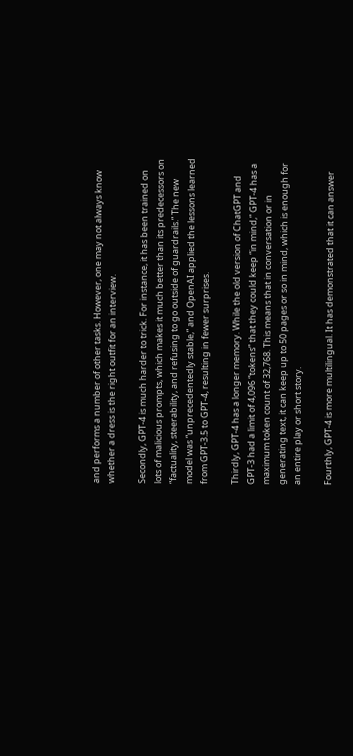and performs a number of other tasks. However, one may not always know whether a dress is the right outfit for an interview.

Secondly, GPT-4 is much harder to trick. For instance, it has been trained on lots of malicious prompts, which makes it much better than its predecessors on “factuality, steerability, and refusing to go outside of guardrails.” The new model was “unprecedentedly stable,” and OpenAI applied the lessons learned from GPT-3.5 to GPT-4, resulting in fewer surprises.

Thirdly, GPT-4 has a longer memory. While the old version of ChatGPT and GPT-3 had a limit of 4,096 “tokens” that they could keep “in mind,” GPT-4 has a maximum token count of 32,768. This means that in conversation or in generating text, it can keep up to 50 pages or so in mind, which is enough for an entire play or short story.

Fourthly, GPT-4 is more multilingual. It has demonstrated that it can answer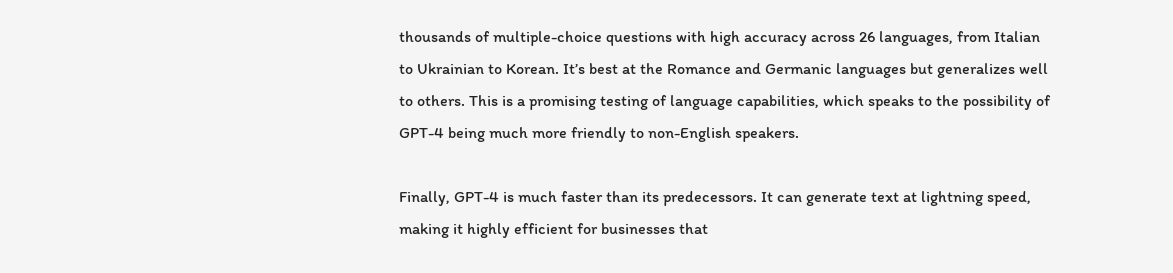thousands of multiple-choice questions with high accuracy across 26 languages, from Italian to Ukrainian to Korean. It’s best at the Romance and Germanic languages but generalizes well to others. This is a promising testing of language capabilities, which speaks to the possibility of GPT-4 being much more friendly to non-English speakers.

Finally, GPT-4 is much faster than its predecessors. It can generate text at lightning speed, making it highly efficient for businesses that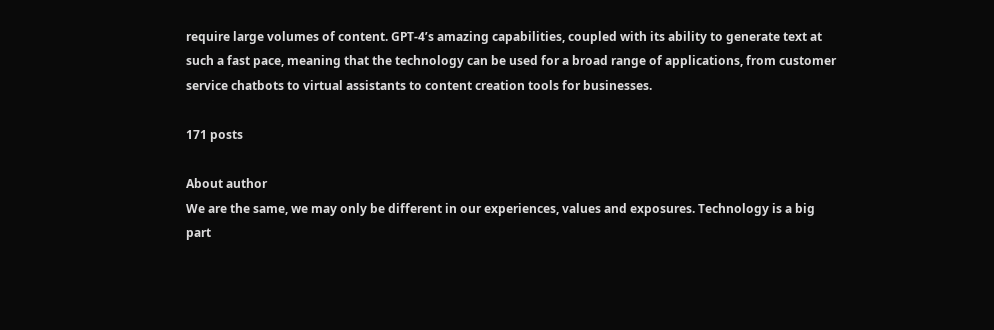require large volumes of content. GPT-4’s amazing capabilities, coupled with its ability to generate text at such a fast pace, meaning that the technology can be used for a broad range of applications, from customer service chatbots to virtual assistants to content creation tools for businesses.

171 posts

About author
We are the same, we may only be different in our experiences, values and exposures. Technology is a big part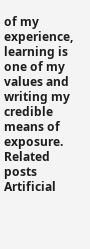of my experience, learning is one of my values and writing my credible means of exposure.
Related posts
Artificial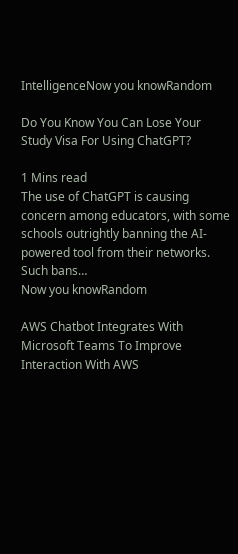IntelligenceNow you knowRandom

Do You Know You Can Lose Your Study Visa For Using ChatGPT?

1 Mins read
The use of ChatGPT is causing concern among educators, with some schools outrightly banning the AI-powered tool from their networks. Such bans…
Now you knowRandom

AWS Chatbot Integrates With Microsoft Teams To Improve Interaction With AWS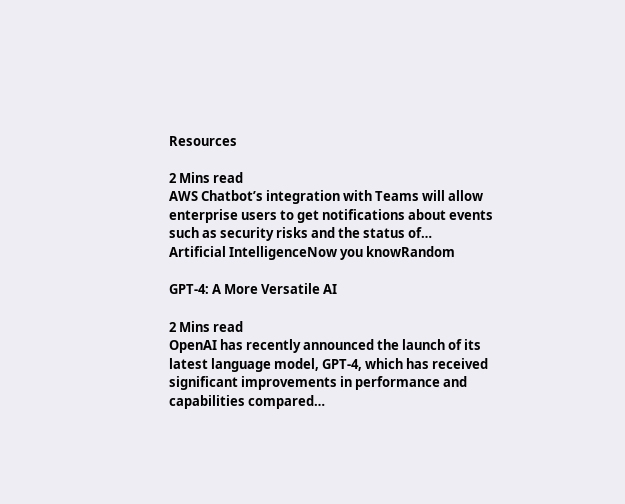Resources

2 Mins read
AWS Chatbot’s integration with Teams will allow enterprise users to get notifications about events such as security risks and the status of…
Artificial IntelligenceNow you knowRandom

GPT-4: A More Versatile AI

2 Mins read
OpenAI has recently announced the launch of its latest language model, GPT-4, which has received significant improvements in performance and capabilities compared…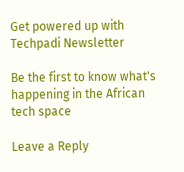Get powered up with Techpadi Newsletter

Be the first to know what's happening in the African tech space

Leave a Reply